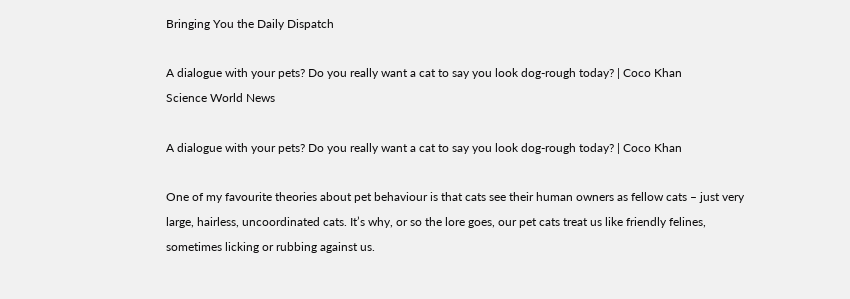Bringing You the Daily Dispatch

A dialogue with your pets? Do you really want a cat to say you look dog-rough today? | Coco Khan
Science World News

A dialogue with your pets? Do you really want a cat to say you look dog-rough today? | Coco Khan

One of my favourite theories about pet behaviour is that cats see their human owners as fellow cats – just very large, hairless, uncoordinated cats. It’s why, or so the lore goes, our pet cats treat us like friendly felines, sometimes licking or rubbing against us.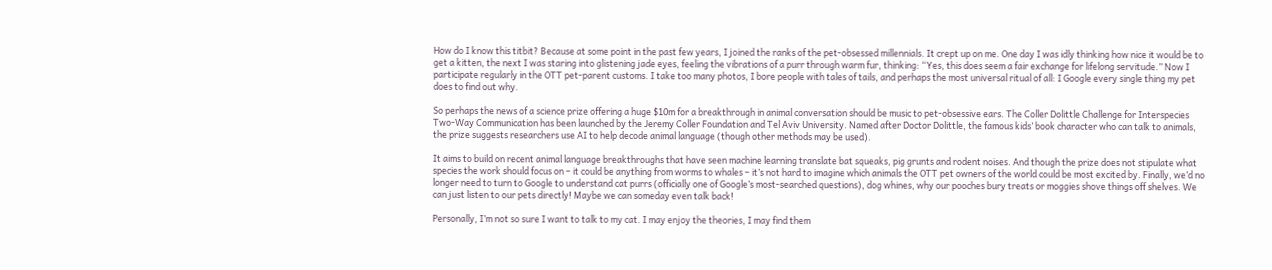How do I know this titbit? Because at some point in the past few years, I joined the ranks of the pet-obsessed millennials. It crept up on me. One day I was idly thinking how nice it would be to get a kitten, the next I was staring into glistening jade eyes, feeling the vibrations of a purr through warm fur, thinking: “Yes, this does seem a fair exchange for lifelong servitude.” Now I participate regularly in the OTT pet-parent customs. I take too many photos, I bore people with tales of tails, and perhaps the most universal ritual of all: I Google every single thing my pet does to find out why.

So perhaps the news of a science prize offering a huge $10m for a breakthrough in animal conversation should be music to pet-obsessive ears. The Coller Dolittle Challenge for Interspecies Two-Way Communication has been launched by the Jeremy Coller Foundation and Tel Aviv University. Named after Doctor Dolittle, the famous kids’ book character who can talk to animals, the prize suggests researchers use AI to help decode animal language (though other methods may be used).

It aims to build on recent animal language breakthroughs that have seen machine learning translate bat squeaks, pig grunts and rodent noises. And though the prize does not stipulate what species the work should focus on – it could be anything from worms to whales – it’s not hard to imagine which animals the OTT pet owners of the world could be most excited by. Finally, we’d no longer need to turn to Google to understand cat purrs (officially one of Google’s most-searched questions), dog whines, why our pooches bury treats or moggies shove things off shelves. We can just listen to our pets directly! Maybe we can someday even talk back!

Personally, I’m not so sure I want to talk to my cat. I may enjoy the theories, I may find them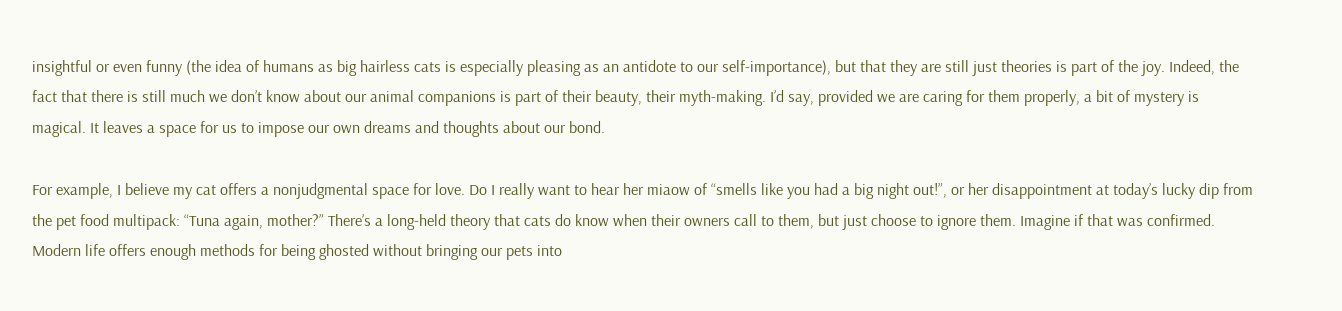insightful or even funny (the idea of humans as big hairless cats is especially pleasing as an antidote to our self-importance), but that they are still just theories is part of the joy. Indeed, the fact that there is still much we don’t know about our animal companions is part of their beauty, their myth-making. I’d say, provided we are caring for them properly, a bit of mystery is magical. It leaves a space for us to impose our own dreams and thoughts about our bond.

For example, I believe my cat offers a nonjudgmental space for love. Do I really want to hear her miaow of “smells like you had a big night out!”, or her disappointment at today’s lucky dip from the pet food multipack: “Tuna again, mother?” There’s a long-held theory that cats do know when their owners call to them, but just choose to ignore them. Imagine if that was confirmed. Modern life offers enough methods for being ghosted without bringing our pets into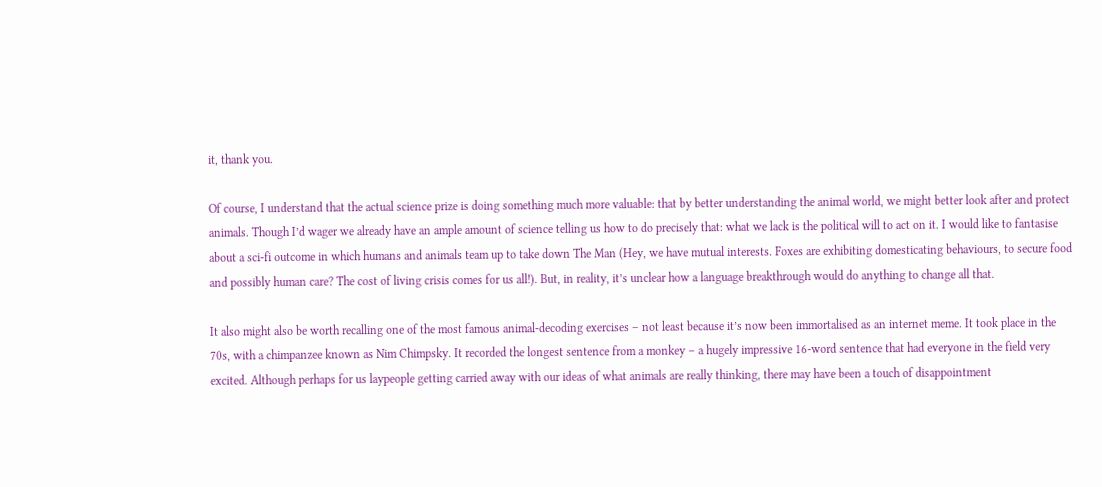it, thank you.

Of course, I understand that the actual science prize is doing something much more valuable: that by better understanding the animal world, we might better look after and protect animals. Though I’d wager we already have an ample amount of science telling us how to do precisely that: what we lack is the political will to act on it. I would like to fantasise about a sci-fi outcome in which humans and animals team up to take down The Man (Hey, we have mutual interests. Foxes are exhibiting domesticating behaviours, to secure food and possibly human care? The cost of living crisis comes for us all!). But, in reality, it’s unclear how a language breakthrough would do anything to change all that.

It also might also be worth recalling one of the most famous animal-decoding exercises – not least because it’s now been immortalised as an internet meme. It took place in the 70s, with a chimpanzee known as Nim Chimpsky. It recorded the longest sentence from a monkey – a hugely impressive 16-word sentence that had everyone in the field very excited. Although perhaps for us laypeople getting carried away with our ideas of what animals are really thinking, there may have been a touch of disappointment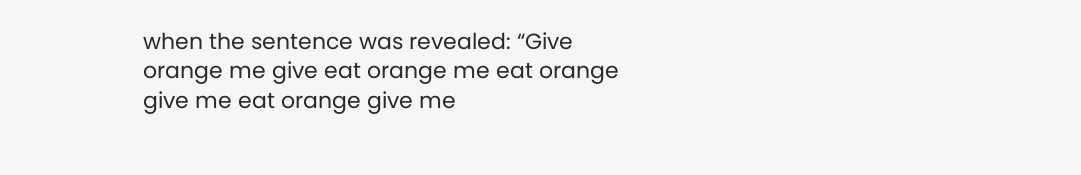when the sentence was revealed: “Give orange me give eat orange me eat orange give me eat orange give me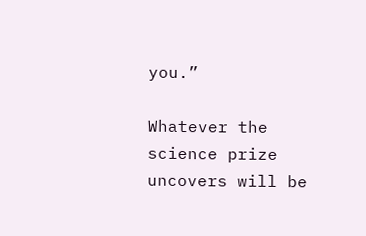you.”

Whatever the science prize uncovers will be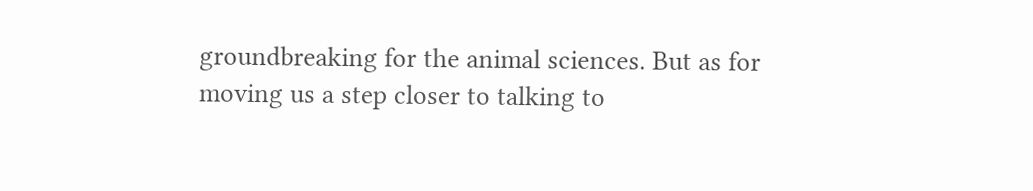groundbreaking for the animal sciences. But as for moving us a step closer to talking to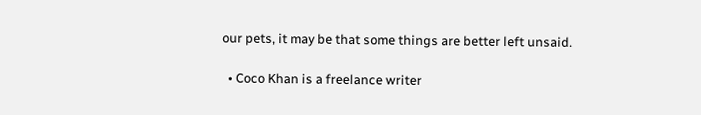our pets, it may be that some things are better left unsaid.

  • Coco Khan is a freelance writer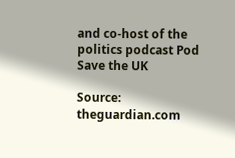and co-host of the politics podcast Pod Save the UK

Source: theguardian.com